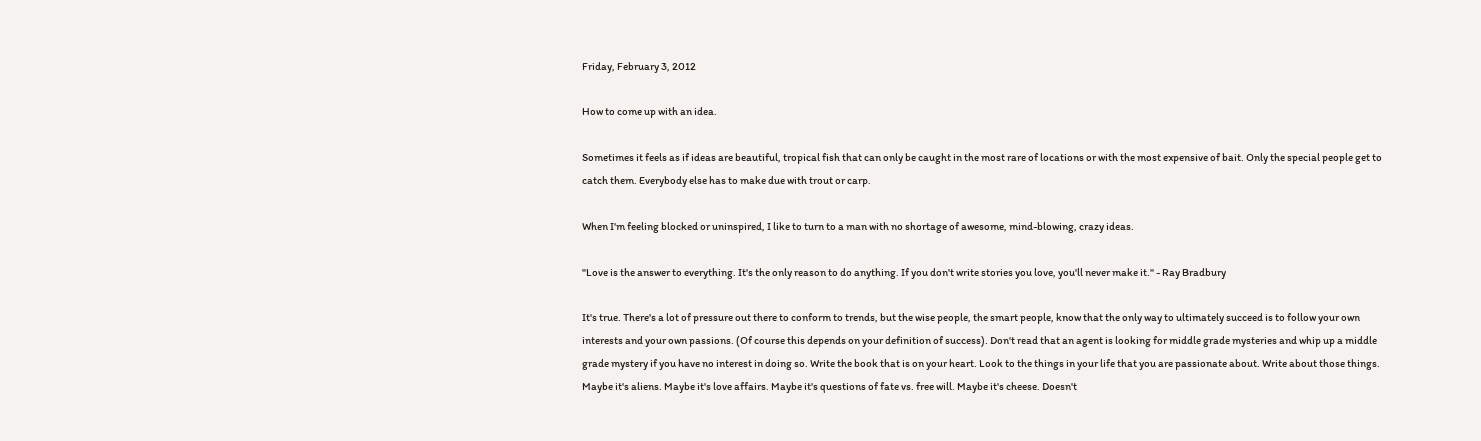Friday, February 3, 2012

How to come up with an idea.

Sometimes it feels as if ideas are beautiful, tropical fish that can only be caught in the most rare of locations or with the most expensive of bait. Only the special people get to catch them. Everybody else has to make due with trout or carp.

When I'm feeling blocked or uninspired, I like to turn to a man with no shortage of awesome, mind-blowing, crazy ideas.

"Love is the answer to everything. It's the only reason to do anything. If you don't write stories you love, you'll never make it." - Ray Bradbury

It's true. There's a lot of pressure out there to conform to trends, but the wise people, the smart people, know that the only way to ultimately succeed is to follow your own interests and your own passions. (Of course this depends on your definition of success). Don't read that an agent is looking for middle grade mysteries and whip up a middle grade mystery if you have no interest in doing so. Write the book that is on your heart. Look to the things in your life that you are passionate about. Write about those things. Maybe it's aliens. Maybe it's love affairs. Maybe it's questions of fate vs. free will. Maybe it's cheese. Doesn't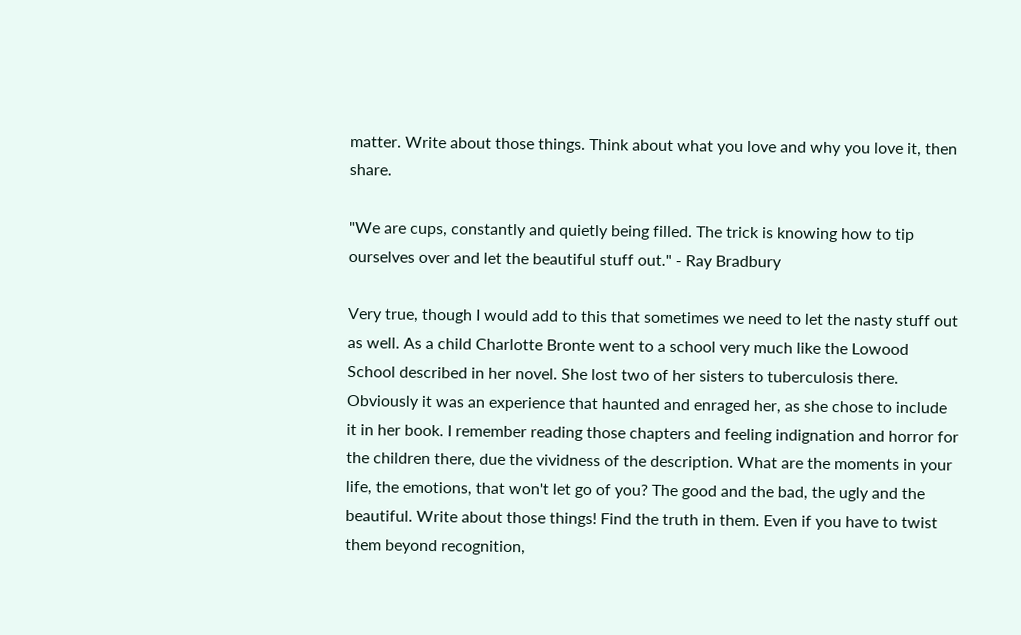matter. Write about those things. Think about what you love and why you love it, then share.

"We are cups, constantly and quietly being filled. The trick is knowing how to tip ourselves over and let the beautiful stuff out." - Ray Bradbury

Very true, though I would add to this that sometimes we need to let the nasty stuff out as well. As a child Charlotte Bronte went to a school very much like the Lowood School described in her novel. She lost two of her sisters to tuberculosis there. Obviously it was an experience that haunted and enraged her, as she chose to include it in her book. I remember reading those chapters and feeling indignation and horror for the children there, due the vividness of the description. What are the moments in your life, the emotions, that won't let go of you? The good and the bad, the ugly and the beautiful. Write about those things! Find the truth in them. Even if you have to twist them beyond recognition,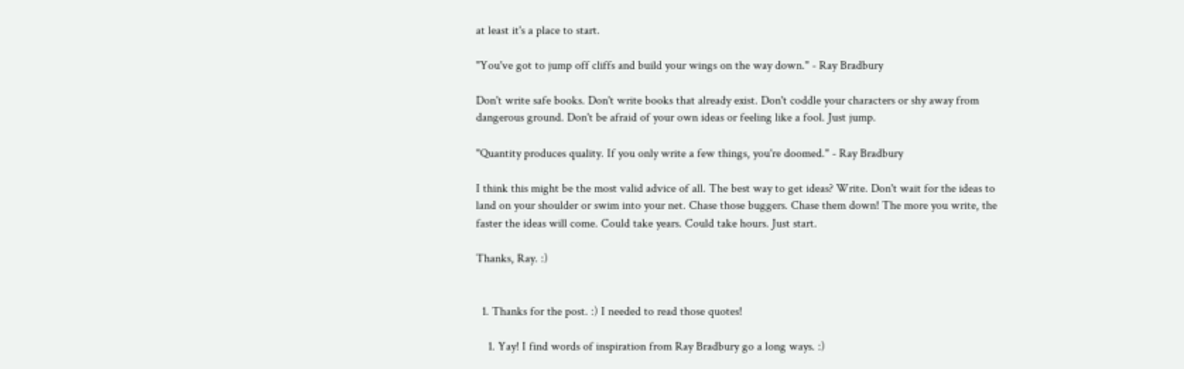at least it's a place to start.

"You've got to jump off cliffs and build your wings on the way down." - Ray Bradbury

Don't write safe books. Don't write books that already exist. Don't coddle your characters or shy away from dangerous ground. Don't be afraid of your own ideas or feeling like a fool. Just jump.

"Quantity produces quality. If you only write a few things, you're doomed." - Ray Bradbury

I think this might be the most valid advice of all. The best way to get ideas? Write. Don't wait for the ideas to land on your shoulder or swim into your net. Chase those buggers. Chase them down! The more you write, the faster the ideas will come. Could take years. Could take hours. Just start.

Thanks, Ray. :)


  1. Thanks for the post. :) I needed to read those quotes!

    1. Yay! I find words of inspiration from Ray Bradbury go a long ways. :)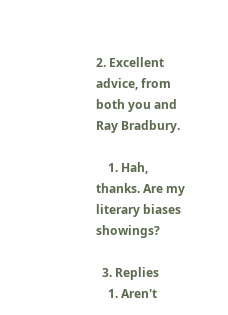2. Excellent advice, from both you and Ray Bradbury.

    1. Hah, thanks. Are my literary biases showings?

  3. Replies
    1. Aren't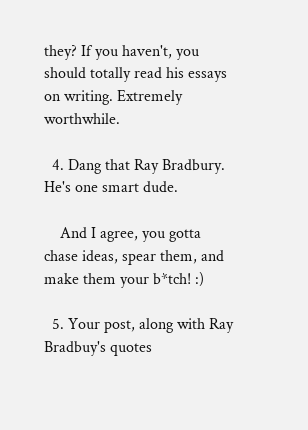they? If you haven't, you should totally read his essays on writing. Extremely worthwhile.

  4. Dang that Ray Bradbury. He's one smart dude.

    And I agree, you gotta chase ideas, spear them, and make them your b*tch! :)

  5. Your post, along with Ray Bradbuy's quotes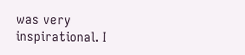was very inspirational. I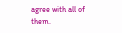agree with all of them.